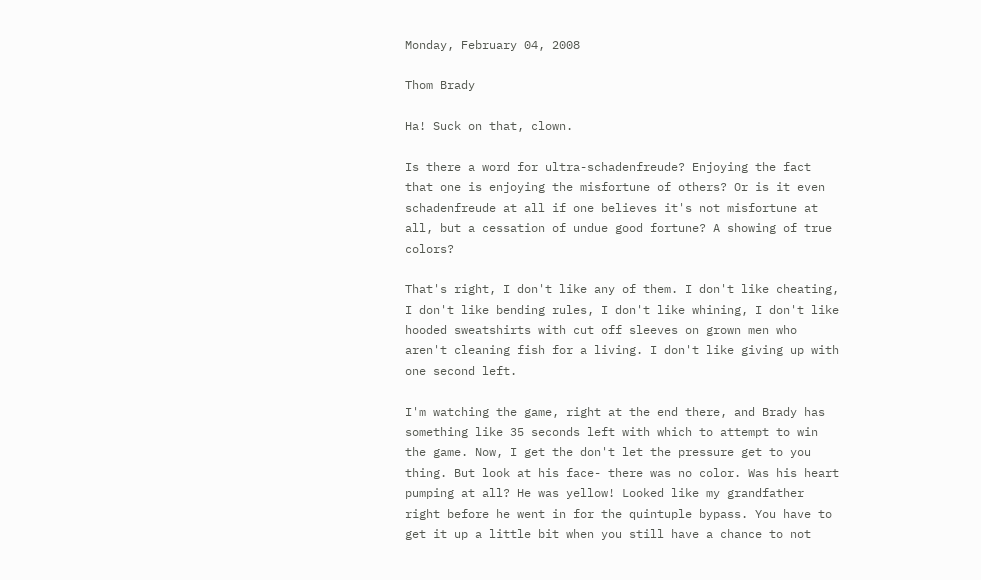Monday, February 04, 2008

Thom Brady

Ha! Suck on that, clown.

Is there a word for ultra-schadenfreude? Enjoying the fact that one is enjoying the misfortune of others? Or is it even schadenfreude at all if one believes it's not misfortune at all, but a cessation of undue good fortune? A showing of true colors?

That's right, I don't like any of them. I don't like cheating, I don't like bending rules, I don't like whining, I don't like hooded sweatshirts with cut off sleeves on grown men who aren't cleaning fish for a living. I don't like giving up with one second left.

I'm watching the game, right at the end there, and Brady has something like 35 seconds left with which to attempt to win the game. Now, I get the don't let the pressure get to you thing. But look at his face- there was no color. Was his heart pumping at all? He was yellow! Looked like my grandfather right before he went in for the quintuple bypass. You have to get it up a little bit when you still have a chance to not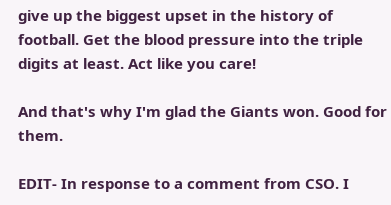give up the biggest upset in the history of football. Get the blood pressure into the triple digits at least. Act like you care!

And that's why I'm glad the Giants won. Good for them.

EDIT- In response to a comment from CSO. I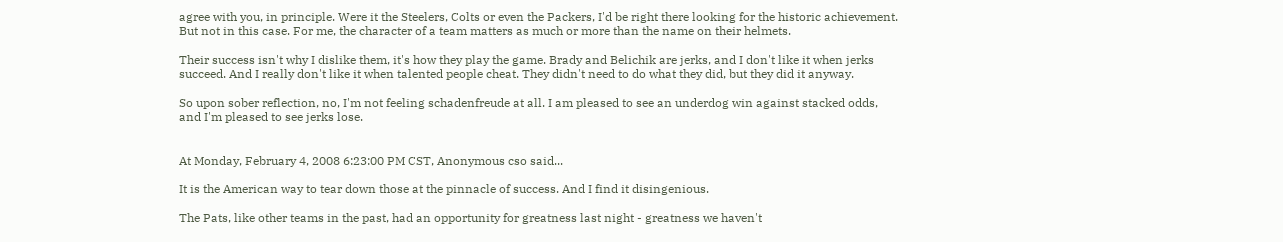agree with you, in principle. Were it the Steelers, Colts or even the Packers, I'd be right there looking for the historic achievement. But not in this case. For me, the character of a team matters as much or more than the name on their helmets.

Their success isn't why I dislike them, it's how they play the game. Brady and Belichik are jerks, and I don't like it when jerks succeed. And I really don't like it when talented people cheat. They didn't need to do what they did, but they did it anyway.

So upon sober reflection, no, I'm not feeling schadenfreude at all. I am pleased to see an underdog win against stacked odds, and I'm pleased to see jerks lose.


At Monday, February 4, 2008 6:23:00 PM CST, Anonymous cso said...

It is the American way to tear down those at the pinnacle of success. And I find it disingenious.

The Pats, like other teams in the past, had an opportunity for greatness last night - greatness we haven't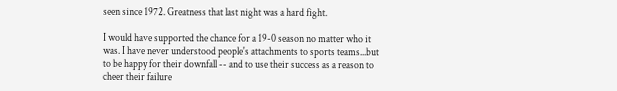seen since 1972. Greatness that last night was a hard fight.

I would have supported the chance for a 19-0 season no matter who it was. I have never understood people's attachments to sports teams...but to be happy for their downfall -- and to use their success as a reason to cheer their failure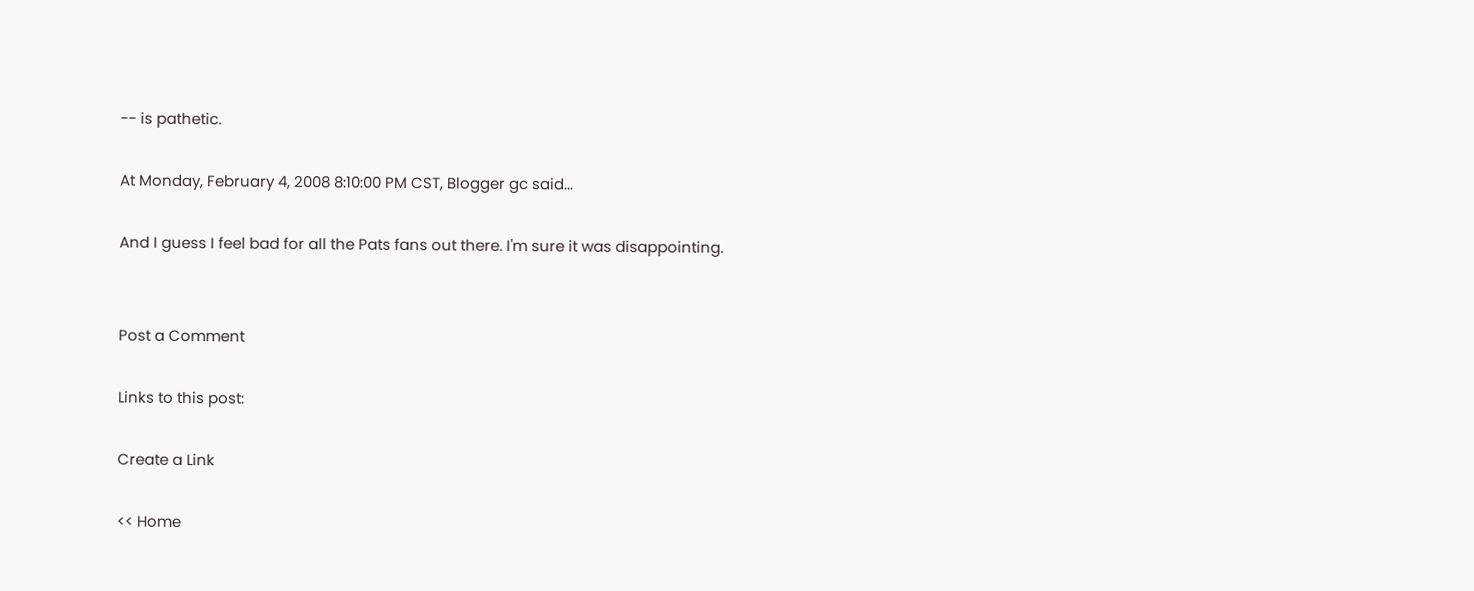-- is pathetic.

At Monday, February 4, 2008 8:10:00 PM CST, Blogger gc said...

And I guess I feel bad for all the Pats fans out there. I'm sure it was disappointing.


Post a Comment

Links to this post:

Create a Link

<< Home